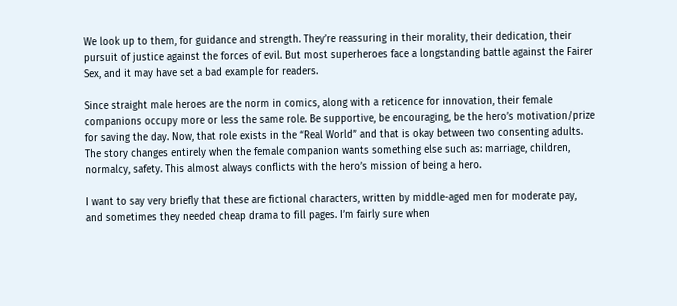We look up to them, for guidance and strength. They’re reassuring in their morality, their dedication, their pursuit of justice against the forces of evil. But most superheroes face a longstanding battle against the Fairer Sex, and it may have set a bad example for readers.

Since straight male heroes are the norm in comics, along with a reticence for innovation, their female companions occupy more or less the same role. Be supportive, be encouraging, be the hero’s motivation/prize for saving the day. Now, that role exists in the “Real World” and that is okay between two consenting adults. The story changes entirely when the female companion wants something else such as: marriage, children, normalcy, safety. This almost always conflicts with the hero’s mission of being a hero.

I want to say very briefly that these are fictional characters, written by middle-aged men for moderate pay, and sometimes they needed cheap drama to fill pages. I’m fairly sure when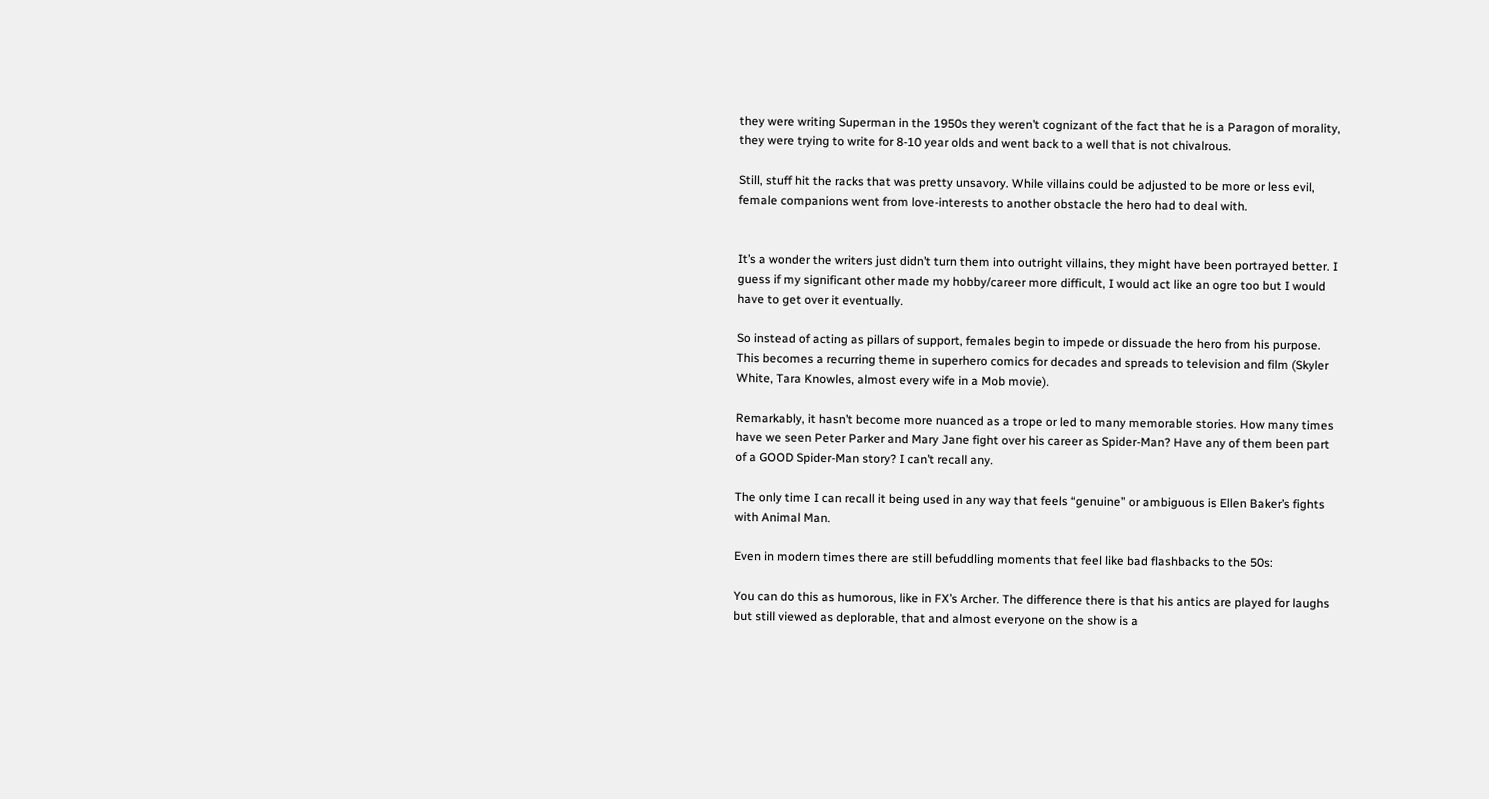they were writing Superman in the 1950s they weren’t cognizant of the fact that he is a Paragon of morality, they were trying to write for 8-10 year olds and went back to a well that is not chivalrous.

Still, stuff hit the racks that was pretty unsavory. While villains could be adjusted to be more or less evil, female companions went from love-interests to another obstacle the hero had to deal with.


It’s a wonder the writers just didn’t turn them into outright villains, they might have been portrayed better. I guess if my significant other made my hobby/career more difficult, I would act like an ogre too but I would have to get over it eventually.

So instead of acting as pillars of support, females begin to impede or dissuade the hero from his purpose. This becomes a recurring theme in superhero comics for decades and spreads to television and film (Skyler White, Tara Knowles, almost every wife in a Mob movie).

Remarkably, it hasn’t become more nuanced as a trope or led to many memorable stories. How many times have we seen Peter Parker and Mary Jane fight over his career as Spider-Man? Have any of them been part of a GOOD Spider-Man story? I can’t recall any.

The only time I can recall it being used in any way that feels “genuine” or ambiguous is Ellen Baker’s fights with Animal Man.

Even in modern times there are still befuddling moments that feel like bad flashbacks to the 50s:

You can do this as humorous, like in FX’s Archer. The difference there is that his antics are played for laughs but still viewed as deplorable, that and almost everyone on the show is a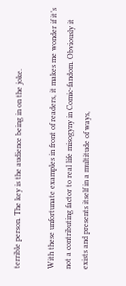terrible person. The key is the audience being in on the joke.

With these unfortunate examples in front of readers, it makes me wonder if it’s not a contributing factor to real life misogyny in Comic-fandom. Obviously it exists and presents itself in a multitude of ways,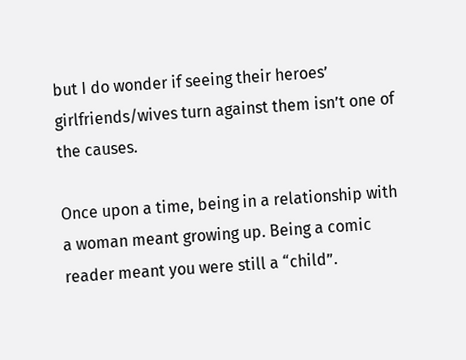but I do wonder if seeing their heroes’ girlfriends/wives turn against them isn’t one of the causes.

Once upon a time, being in a relationship with a woman meant growing up. Being a comic reader meant you were still a “child”.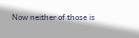Now neither of those is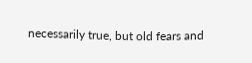necessarily true, but old fears and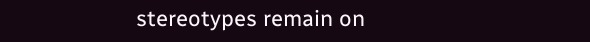stereotypes remain on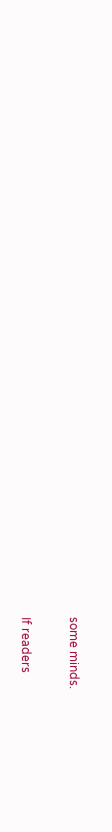some minds.

If readers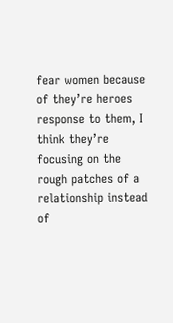fear women because of they’re heroes response to them, I think they’re focusing on the rough patches of a relationship instead of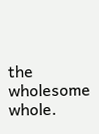the wholesome whole.